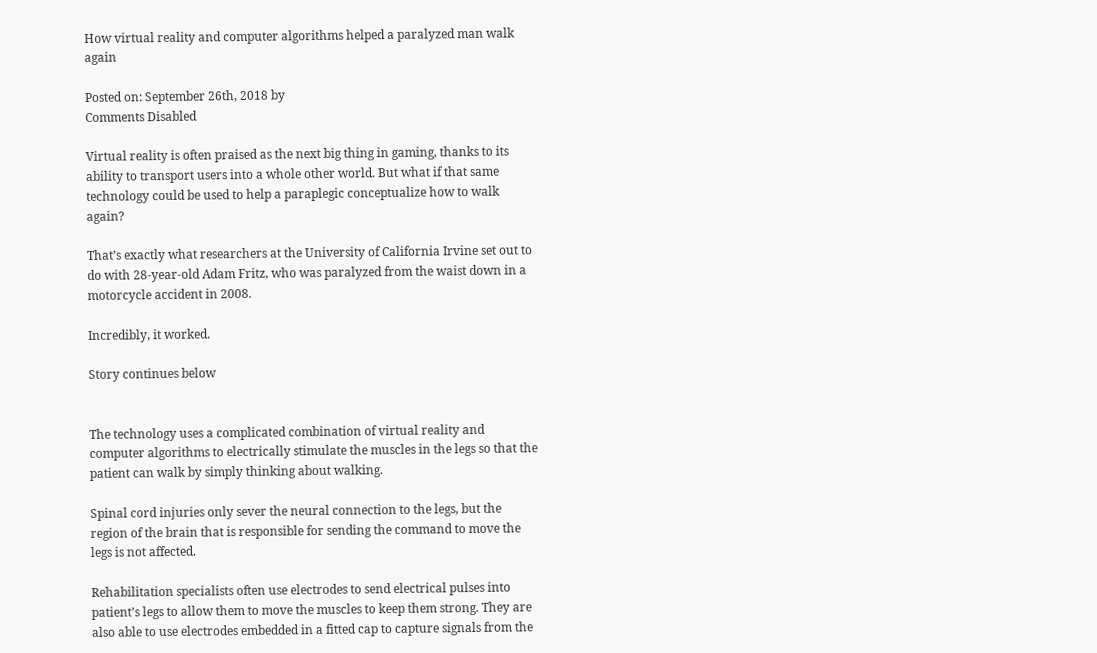How virtual reality and computer algorithms helped a paralyzed man walk again

Posted on: September 26th, 2018 by
Comments Disabled

Virtual reality is often praised as the next big thing in gaming, thanks to its ability to transport users into a whole other world. But what if that same technology could be used to help a paraplegic conceptualize how to walk again?

That’s exactly what researchers at the University of California Irvine set out to do with 28-year-old Adam Fritz, who was paralyzed from the waist down in a motorcycle accident in 2008.

Incredibly, it worked.

Story continues below


The technology uses a complicated combination of virtual reality and computer algorithms to electrically stimulate the muscles in the legs so that the patient can walk by simply thinking about walking.

Spinal cord injuries only sever the neural connection to the legs, but the region of the brain that is responsible for sending the command to move the legs is not affected.

Rehabilitation specialists often use electrodes to send electrical pulses into patient’s legs to allow them to move the muscles to keep them strong. They are also able to use electrodes embedded in a fitted cap to capture signals from the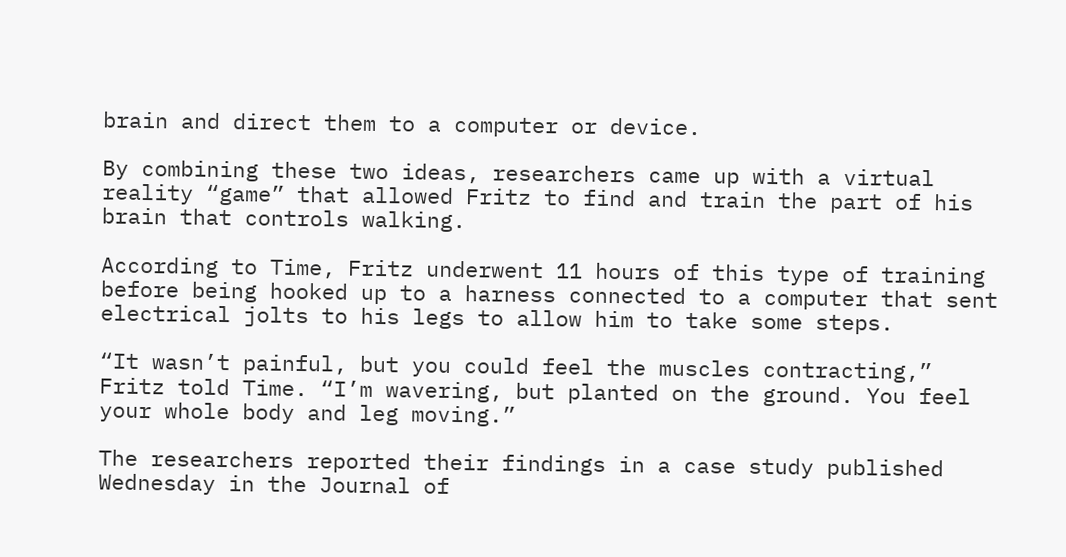brain and direct them to a computer or device.

By combining these two ideas, researchers came up with a virtual reality “game” that allowed Fritz to find and train the part of his brain that controls walking.

According to Time, Fritz underwent 11 hours of this type of training before being hooked up to a harness connected to a computer that sent electrical jolts to his legs to allow him to take some steps.

“It wasn’t painful, but you could feel the muscles contracting,” Fritz told Time. “I’m wavering, but planted on the ground. You feel your whole body and leg moving.”

The researchers reported their findings in a case study published Wednesday in the Journal of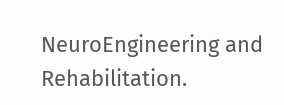NeuroEngineering and Rehabilitation.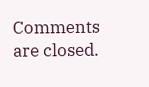Comments are closed.